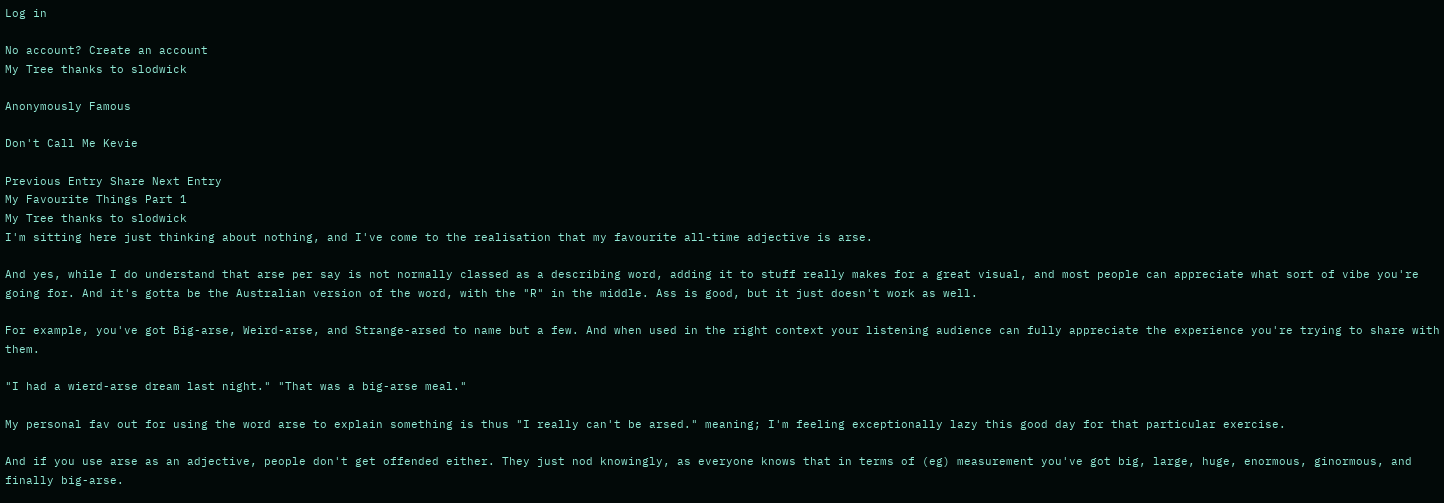Log in

No account? Create an account
My Tree thanks to slodwick

Anonymously Famous

Don't Call Me Kevie

Previous Entry Share Next Entry
My Favourite Things Part 1
My Tree thanks to slodwick
I'm sitting here just thinking about nothing, and I've come to the realisation that my favourite all-time adjective is arse.

And yes, while I do understand that arse per say is not normally classed as a describing word, adding it to stuff really makes for a great visual, and most people can appreciate what sort of vibe you're going for. And it's gotta be the Australian version of the word, with the "R" in the middle. Ass is good, but it just doesn't work as well.

For example, you've got Big-arse, Weird-arse, and Strange-arsed to name but a few. And when used in the right context your listening audience can fully appreciate the experience you're trying to share with them.

"I had a wierd-arse dream last night." "That was a big-arse meal."

My personal fav out for using the word arse to explain something is thus "I really can't be arsed." meaning; I'm feeling exceptionally lazy this good day for that particular exercise.

And if you use arse as an adjective, people don't get offended either. They just nod knowingly, as everyone knows that in terms of (eg) measurement you've got big, large, huge, enormous, ginormous, and finally big-arse.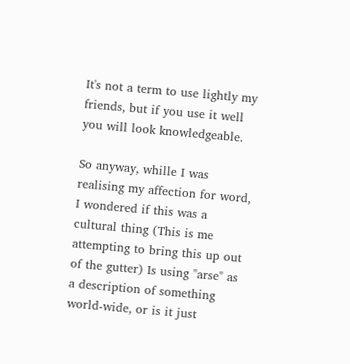It's not a term to use lightly my friends, but if you use it well you will look knowledgeable.

So anyway, whille I was realising my affection for word, I wondered if this was a cultural thing (This is me attempting to bring this up out of the gutter) Is using "arse" as a description of something world-wide, or is it just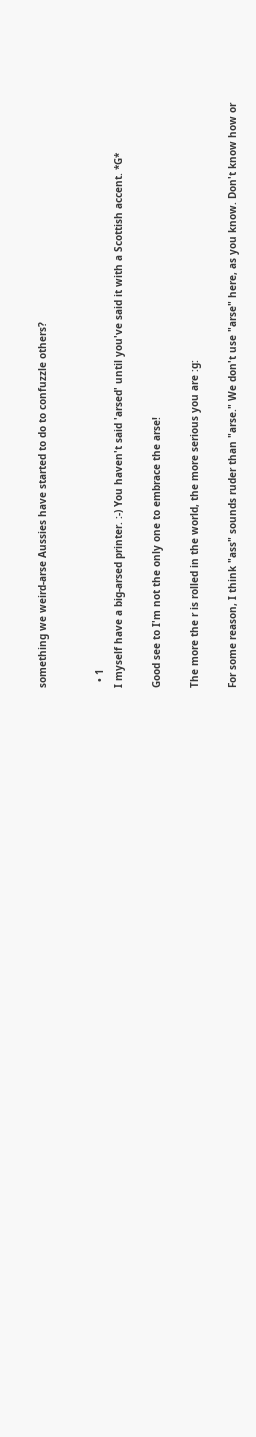something we weird-arse Aussies have started to do to confuzzle others?


  • 1
I myself have a big-arsed printer. :-) You haven't said 'arsed' until you've said it with a Scottish accent. *G*

Good see to I'm not the only one to embrace the arse!

The more the r is rolled in the world, the more serious you are :g:

For some reason, I think "ass" sounds ruder than "arse." We don't use "arse" here, as you know. Don't know how or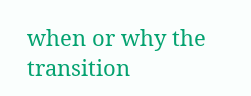when or why the transition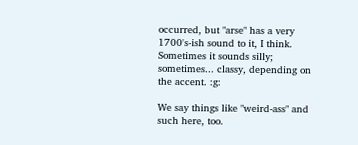occurred, but "arse" has a very 1700's-ish sound to it, I think. Sometimes it sounds silly; sometimes... classy, depending on the accent. :g:

We say things like "weird-ass" and such here, too.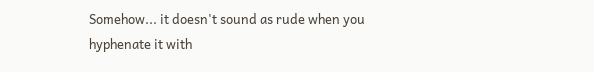Somehow... it doesn't sound as rude when you hyphenate it with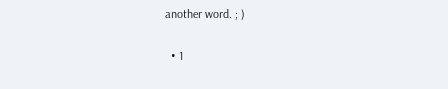another word. ; )

  • 1